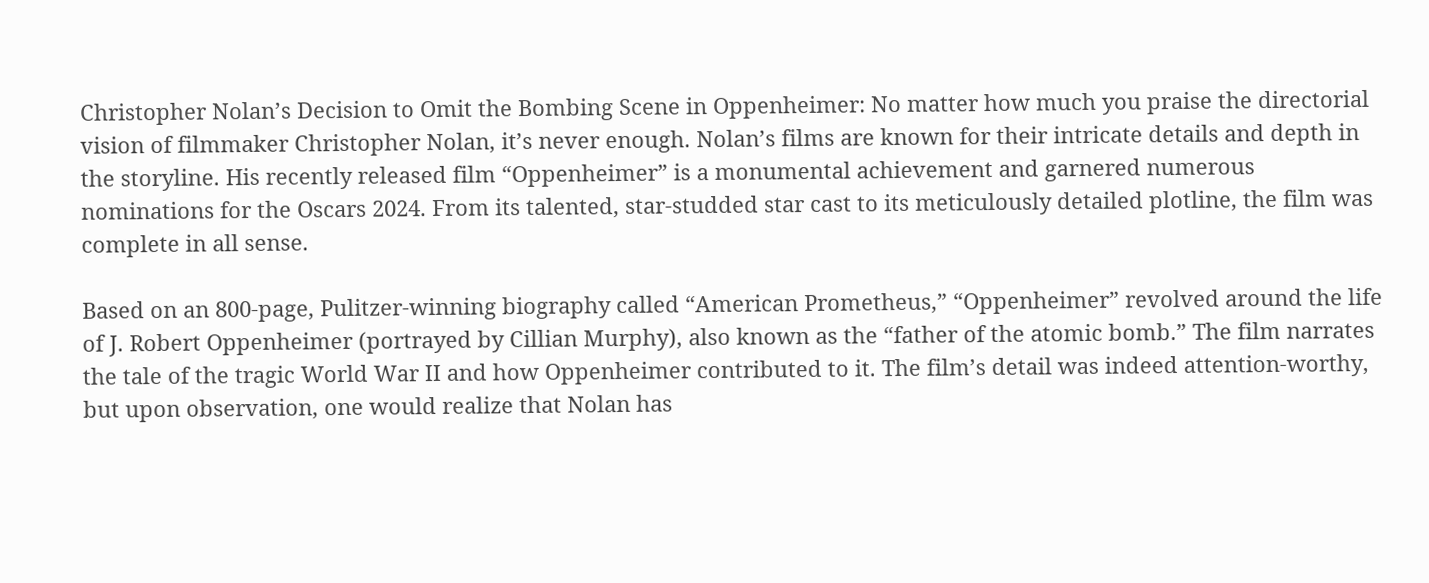Christopher Nolan’s Decision to Omit the Bombing Scene in Oppenheimer: No matter how much you praise the directorial vision of filmmaker Christopher Nolan, it’s never enough. Nolan’s films are known for their intricate details and depth in the storyline. His recently released film “Oppenheimer” is a monumental achievement and garnered numerous nominations for the Oscars 2024. From its talented, star-studded star cast to its meticulously detailed plotline, the film was complete in all sense.

Based on an 800-page, Pulitzer-winning biography called “American Prometheus,” “Oppenheimer” revolved around the life of J. Robert Oppenheimer (portrayed by Cillian Murphy), also known as the “father of the atomic bomb.” The film narrates the tale of the tragic World War II and how Oppenheimer contributed to it. The film’s detail was indeed attention-worthy, but upon observation, one would realize that Nolan has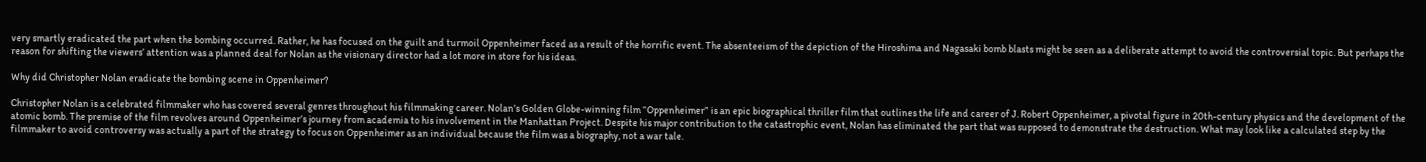very smartly eradicated the part when the bombing occurred. Rather, he has focused on the guilt and turmoil Oppenheimer faced as a result of the horrific event. The absenteeism of the depiction of the Hiroshima and Nagasaki bomb blasts might be seen as a deliberate attempt to avoid the controversial topic. But perhaps the reason for shifting the viewers’ attention was a planned deal for Nolan as the visionary director had a lot more in store for his ideas.

Why did Christopher Nolan eradicate the bombing scene in Oppenheimer?

Christopher Nolan is a celebrated filmmaker who has covered several genres throughout his filmmaking career. Nolan’s Golden Globe-winning film “Oppenheimer” is an epic biographical thriller film that outlines the life and career of J. Robert Oppenheimer, a pivotal figure in 20th-century physics and the development of the atomic bomb. The premise of the film revolves around Oppenheimer’s journey from academia to his involvement in the Manhattan Project. Despite his major contribution to the catastrophic event, Nolan has eliminated the part that was supposed to demonstrate the destruction. What may look like a calculated step by the filmmaker to avoid controversy was actually a part of the strategy to focus on Oppenheimer as an individual because the film was a biography, not a war tale.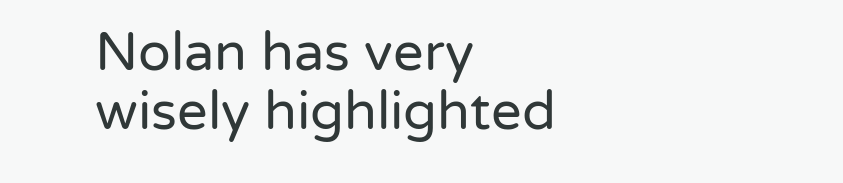Nolan has very wisely highlighted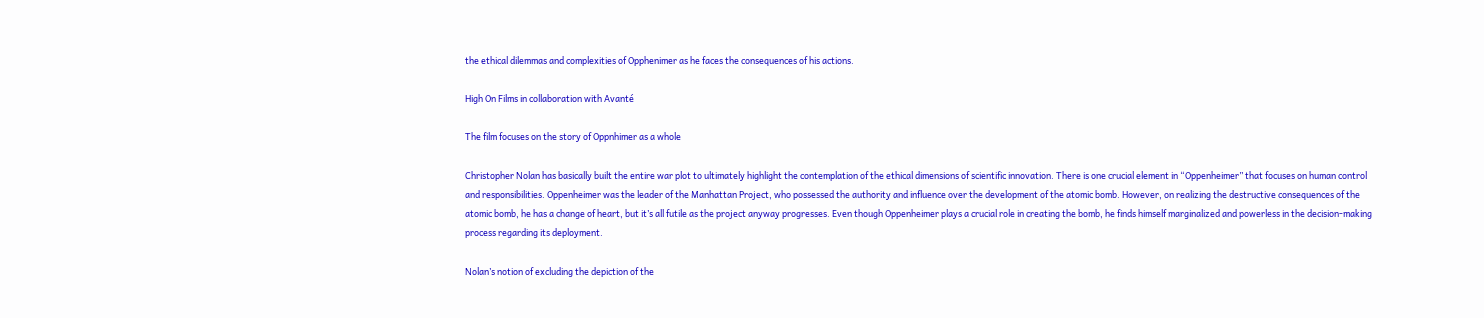the ethical dilemmas and complexities of Opphenimer as he faces the consequences of his actions.

High On Films in collaboration with Avanté

The film focuses on the story of Oppnhimer as a whole

Christopher Nolan has basically built the entire war plot to ultimately highlight the contemplation of the ethical dimensions of scientific innovation. There is one crucial element in “Oppenheimer” that focuses on human control and responsibilities. Oppenheimer was the leader of the Manhattan Project, who possessed the authority and influence over the development of the atomic bomb. However, on realizing the destructive consequences of the atomic bomb, he has a change of heart, but it’s all futile as the project anyway progresses. Even though Oppenheimer plays a crucial role in creating the bomb, he finds himself marginalized and powerless in the decision-making process regarding its deployment.

Nolan’s notion of excluding the depiction of the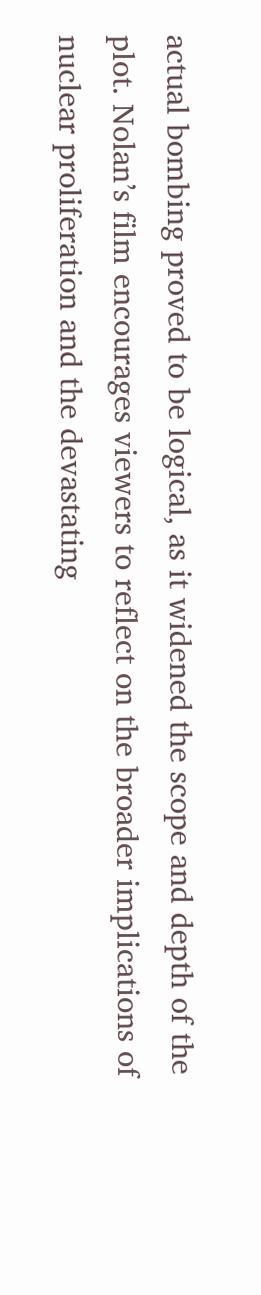actual bombing proved to be logical, as it widened the scope and depth of the plot. Nolan’s film encourages viewers to reflect on the broader implications of nuclear proliferation and the devastating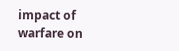impact of warfare on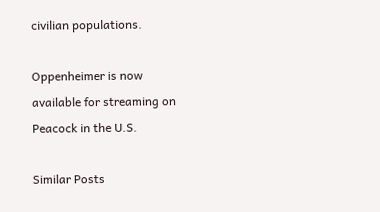civilian populations.

Oppenheimer is now available for streaming on Peacock in the U.S.

Similar Posts